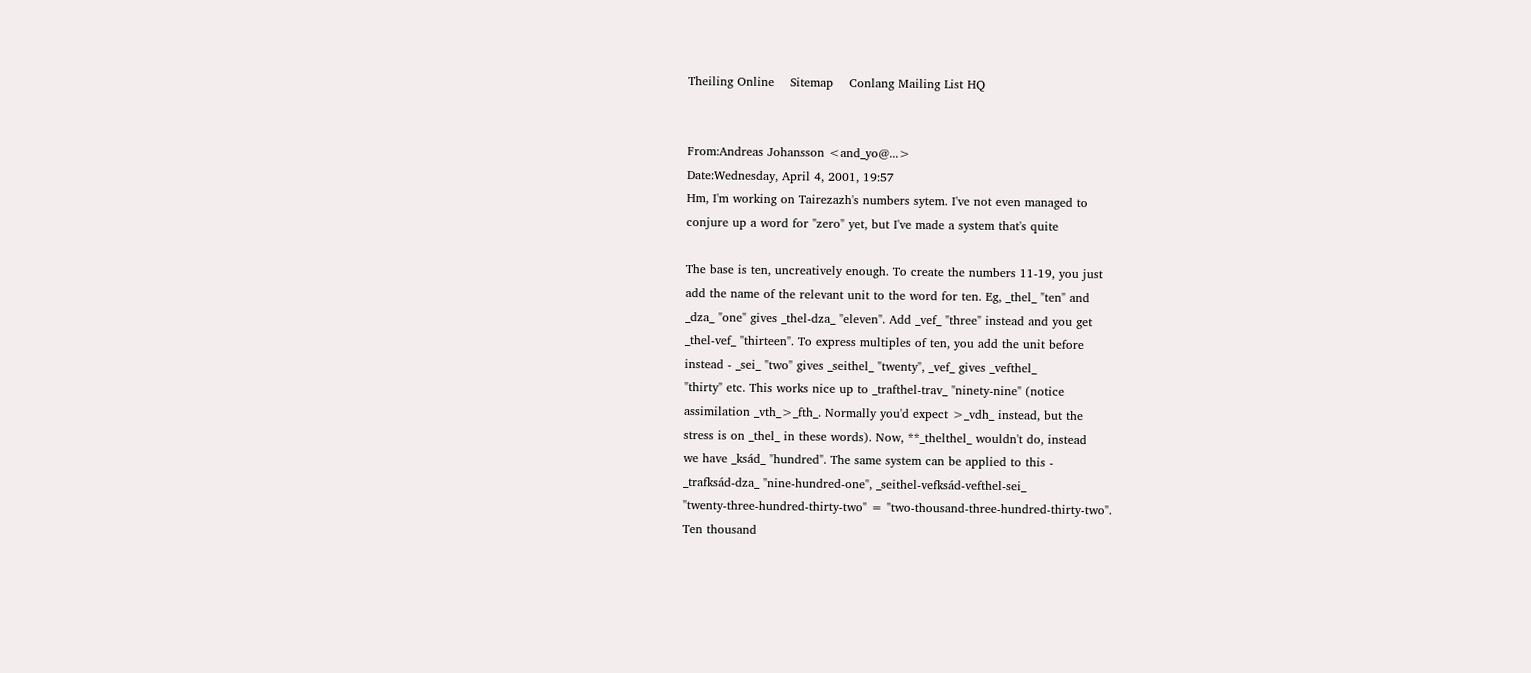Theiling Online    Sitemap    Conlang Mailing List HQ


From:Andreas Johansson <and_yo@...>
Date:Wednesday, April 4, 2001, 19:57
Hm, I'm working on Tairezazh's numbers sytem. I've not even managed to
conjure up a word for "zero" yet, but I've made a system that's quite

The base is ten, uncreatively enough. To create the numbers 11-19, you just
add the name of the relevant unit to the word for ten. Eg, _thel_ "ten" and
_dza_ "one" gives _thel-dza_ "eleven". Add _vef_ "three" instead and you get
_thel-vef_ "thirteen". To express multiples of ten, you add the unit before
instead - _sei_ "two" gives _seithel_ "twenty", _vef_ gives _vefthel_
"thirty" etc. This works nice up to _trafthel-trav_ "ninety-nine" (notice
assimilation _vth_>_fth_. Normally you'd expect >_vdh_ instead, but the
stress is on _thel_ in these words). Now, **_thelthel_ wouldn't do, instead
we have _ksád_ "hundred". The same system can be applied to this -
_trafksád-dza_ "nine-hundred-one", _seithel-vefksád-vefthel-sei_
"twenty-three-hundred-thirty-two" = "two-thousand-three-hundred-thirty-two".
Ten thousand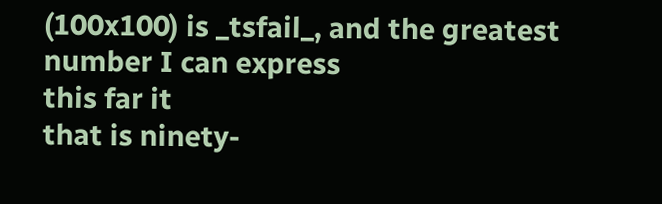(100x100) is _tsfail_, and the greatest number I can express
this far it
that is ninety-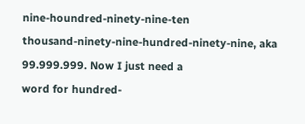nine-houndred-ninety-nine-ten
thousand-ninety-nine-hundred-ninety-nine, aka 99.999.999. Now I just need a
word for hundred-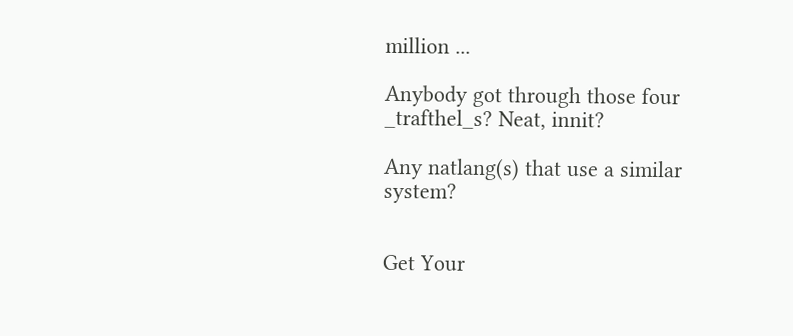million ...

Anybody got through those four _trafthel_s? Neat, innit?

Any natlang(s) that use a similar system?


Get Your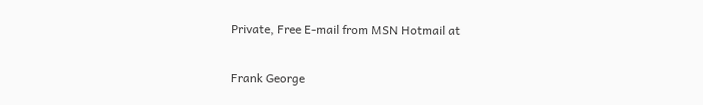Private, Free E-mail from MSN Hotmail at


Frank George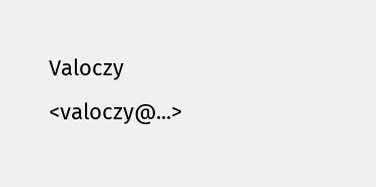Valoczy <valoczy@...>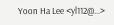Yoon Ha Lee <yl112@...>